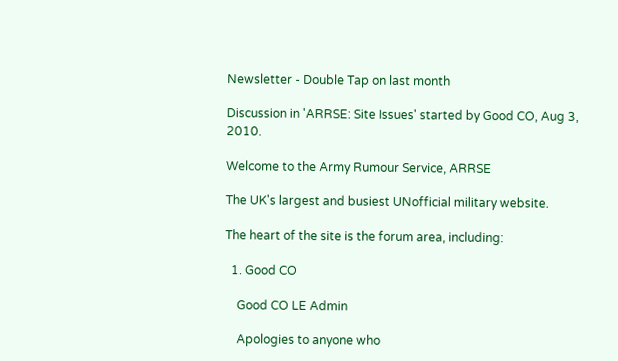Newsletter - Double Tap on last month

Discussion in 'ARRSE: Site Issues' started by Good CO, Aug 3, 2010.

Welcome to the Army Rumour Service, ARRSE

The UK's largest and busiest UNofficial military website.

The heart of the site is the forum area, including:

  1. Good CO

    Good CO LE Admin

    Apologies to anyone who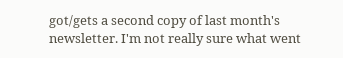got/gets a second copy of last month's newsletter. I'm not really sure what went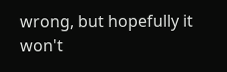wrong, but hopefully it won't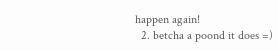happen again!
  2. betcha a poond it does =)